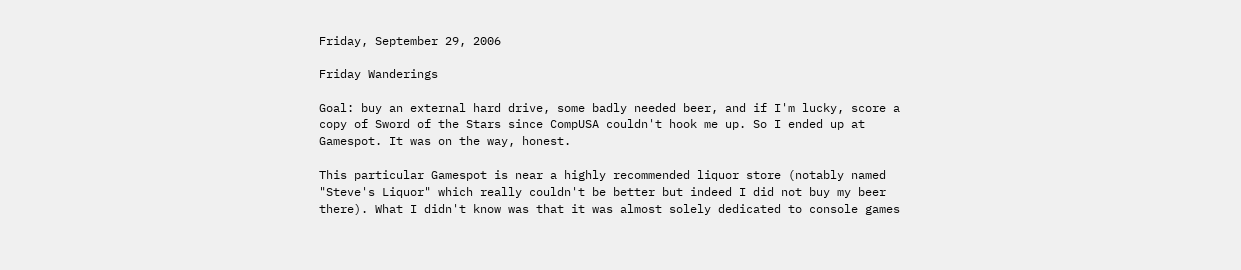Friday, September 29, 2006

Friday Wanderings

Goal: buy an external hard drive, some badly needed beer, and if I'm lucky, score a copy of Sword of the Stars since CompUSA couldn't hook me up. So I ended up at Gamespot. It was on the way, honest.

This particular Gamespot is near a highly recommended liquor store (notably named "Steve's Liquor" which really couldn't be better but indeed I did not buy my beer there). What I didn't know was that it was almost solely dedicated to console games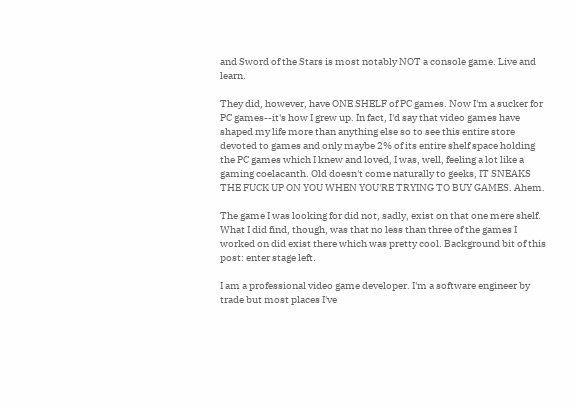and Sword of the Stars is most notably NOT a console game. Live and learn.

They did, however, have ONE SHELF of PC games. Now I'm a sucker for PC games--it's how I grew up. In fact, I'd say that video games have shaped my life more than anything else so to see this entire store devoted to games and only maybe 2% of its entire shelf space holding the PC games which I knew and loved, I was, well, feeling a lot like a gaming coelacanth. Old doesn't come naturally to geeks, IT SNEAKS THE FUCK UP ON YOU WHEN YOU'RE TRYING TO BUY GAMES. Ahem.

The game I was looking for did not, sadly, exist on that one mere shelf. What I did find, though, was that no less than three of the games I worked on did exist there which was pretty cool. Background bit of this post: enter stage left.

I am a professional video game developer. I'm a software engineer by trade but most places I've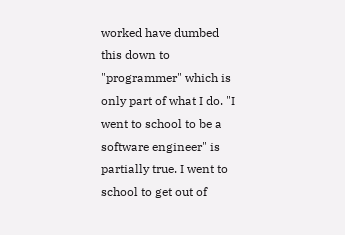worked have dumbed this down to "programmer" which is only part of what I do. "I went to school to be a software engineer" is partially true. I went to school to get out of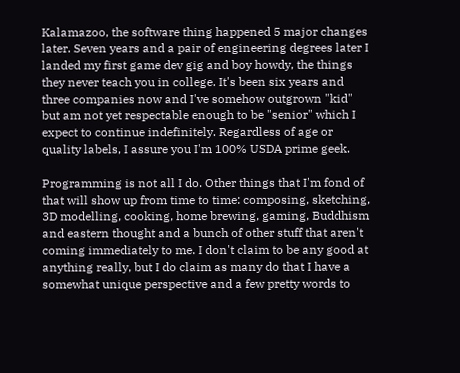Kalamazoo, the software thing happened 5 major changes later. Seven years and a pair of engineering degrees later I landed my first game dev gig and boy howdy, the things they never teach you in college. It's been six years and three companies now and I've somehow outgrown "kid" but am not yet respectable enough to be "senior" which I expect to continue indefinitely. Regardless of age or quality labels, I assure you I'm 100% USDA prime geek.

Programming is not all I do. Other things that I'm fond of that will show up from time to time: composing, sketching, 3D modelling, cooking, home brewing, gaming, Buddhism and eastern thought and a bunch of other stuff that aren't coming immediately to me. I don't claim to be any good at anything really, but I do claim as many do that I have a somewhat unique perspective and a few pretty words to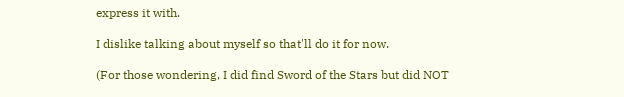express it with.

I dislike talking about myself so that'll do it for now.

(For those wondering, I did find Sword of the Stars but did NOT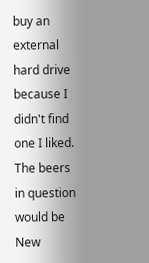buy an external hard drive because I didn't find one I liked. The beers in question would be New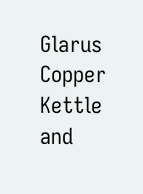Glarus Copper Kettle and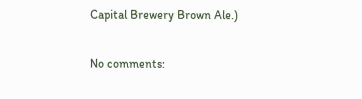Capital Brewery Brown Ale.)

No comments: